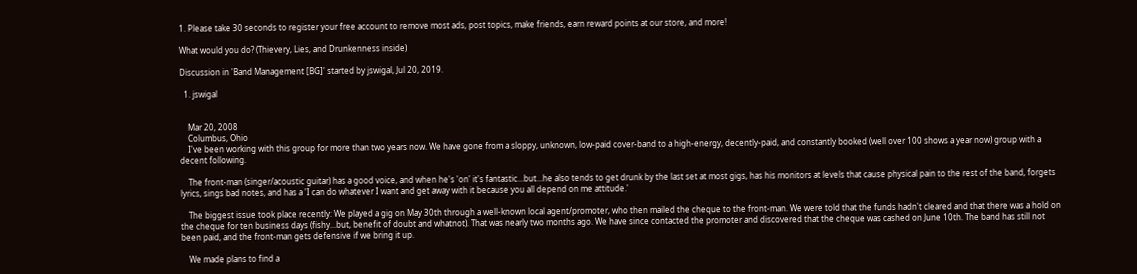1. Please take 30 seconds to register your free account to remove most ads, post topics, make friends, earn reward points at our store, and more!

What would you do? (Thievery, Lies, and Drunkenness inside)

Discussion in 'Band Management [BG]' started by jswigal, Jul 20, 2019.

  1. jswigal


    Mar 20, 2008
    Columbus, Ohio
    I've been working with this group for more than two years now. We have gone from a sloppy, unknown, low-paid cover-band to a high-energy, decently-paid, and constantly booked (well over 100 shows a year now) group with a decent following.

    The front-man (singer/acoustic guitar) has a good voice, and when he's 'on' it's fantastic...but...he also tends to get drunk by the last set at most gigs, has his monitors at levels that cause physical pain to the rest of the band, forgets lyrics, sings bad notes, and has a 'I can do whatever I want and get away with it because you all depend on me attitude.'

    The biggest issue took place recently: We played a gig on May 30th through a well-known local agent/promoter, who then mailed the cheque to the front-man. We were told that the funds hadn't cleared and that there was a hold on the cheque for ten business days (fishy...but, benefit of doubt and whatnot). That was nearly two months ago. We have since contacted the promoter and discovered that the cheque was cashed on June 10th. The band has still not been paid, and the front-man gets defensive if we bring it up.

    We made plans to find a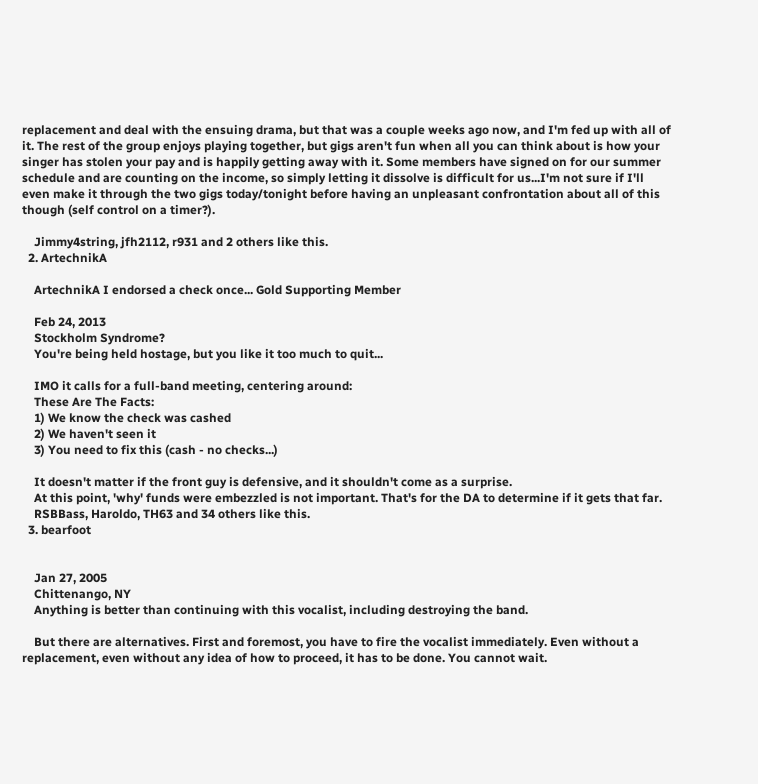replacement and deal with the ensuing drama, but that was a couple weeks ago now, and I'm fed up with all of it. The rest of the group enjoys playing together, but gigs aren't fun when all you can think about is how your singer has stolen your pay and is happily getting away with it. Some members have signed on for our summer schedule and are counting on the income, so simply letting it dissolve is difficult for us...I'm not sure if I'll even make it through the two gigs today/tonight before having an unpleasant confrontation about all of this though (self control on a timer?).

    Jimmy4string, jfh2112, r931 and 2 others like this.
  2. ArtechnikA

    ArtechnikA I endorsed a check once... Gold Supporting Member

    Feb 24, 2013
    Stockholm Syndrome?
    You're being held hostage, but you like it too much to quit...

    IMO it calls for a full-band meeting, centering around:
    These Are The Facts:
    1) We know the check was cashed
    2) We haven't seen it
    3) You need to fix this (cash - no checks...)

    It doesn't matter if the front guy is defensive, and it shouldn't come as a surprise.
    At this point, 'why' funds were embezzled is not important. That's for the DA to determine if it gets that far.
    RSBBass, Haroldo, TH63 and 34 others like this.
  3. bearfoot


    Jan 27, 2005
    Chittenango, NY
    Anything is better than continuing with this vocalist, including destroying the band.

    But there are alternatives. First and foremost, you have to fire the vocalist immediately. Even without a replacement, even without any idea of how to proceed, it has to be done. You cannot wait.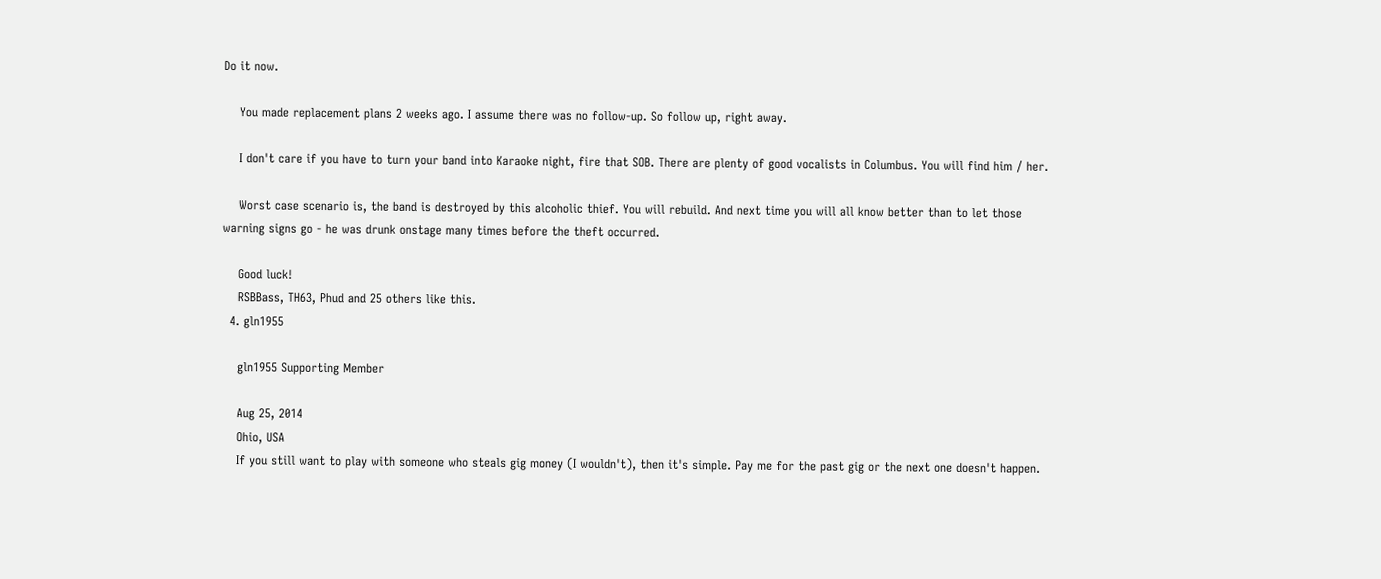Do it now.

    You made replacement plans 2 weeks ago. I assume there was no follow-up. So follow up, right away.

    I don't care if you have to turn your band into Karaoke night, fire that SOB. There are plenty of good vocalists in Columbus. You will find him / her.

    Worst case scenario is, the band is destroyed by this alcoholic thief. You will rebuild. And next time you will all know better than to let those warning signs go - he was drunk onstage many times before the theft occurred.

    Good luck!
    RSBBass, TH63, Phud and 25 others like this.
  4. gln1955

    gln1955 Supporting Member

    Aug 25, 2014
    Ohio, USA
    If you still want to play with someone who steals gig money (I wouldn't), then it's simple. Pay me for the past gig or the next one doesn't happen.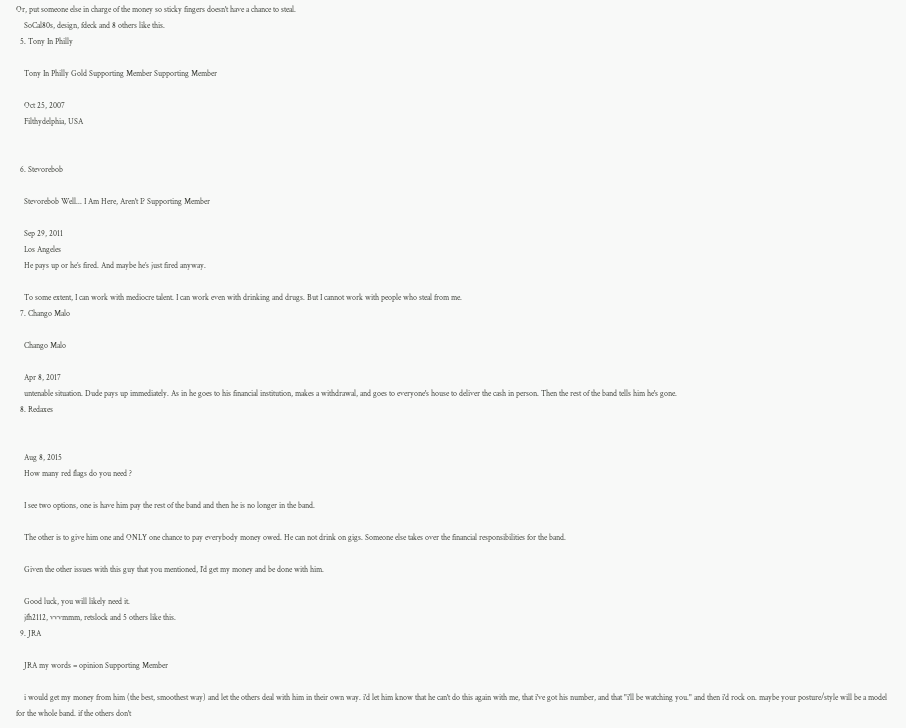Or, put someone else in charge of the money so sticky fingers doesn't have a chance to steal.
    SoCal80s, design, fdeck and 8 others like this.
  5. Tony In Philly

    Tony In Philly Gold Supporting Member Supporting Member

    Oct 25, 2007
    Filthydelphia, USA


  6. Stevorebob

    Stevorebob Well... I Am Here, Aren't I? Supporting Member

    Sep 29, 2011
    Los Angeles
    He pays up or he’s fired. And maybe he’s just fired anyway.

    To some extent, I can work with mediocre talent. I can work even with drinking and drugs. But I cannot work with people who steal from me.
  7. Chango Malo

    Chango Malo

    Apr 8, 2017
    untenable situation. Dude pays up immediately. As in he goes to his financial institution, makes a withdrawal, and goes to everyone's house to deliver the cash in person. Then the rest of the band tells him he's gone.
  8. Redaxes


    Aug 8, 2015
    How many red flags do you need ?

    I see two options, one is have him pay the rest of the band and then he is no longer in the band.

    The other is to give him one and ONLY one chance to pay everybody money owed. He can not drink on gigs. Someone else takes over the financial responsibilities for the band.

    Given the other issues with this guy that you mentioned, I’d get my money and be done with him.

    Good luck, you will likely need it.
    jfh2112, vvvmmm, retslock and 5 others like this.
  9. JRA

    JRA my words = opinion Supporting Member

    i would get my money from him (the best, smoothest way) and let the others deal with him in their own way. i'd let him know that he can't do this again with me, that i've got his number, and that "i'll be watching you." and then i'd rock on. maybe your posture/style will be a model for the whole band. if the others don't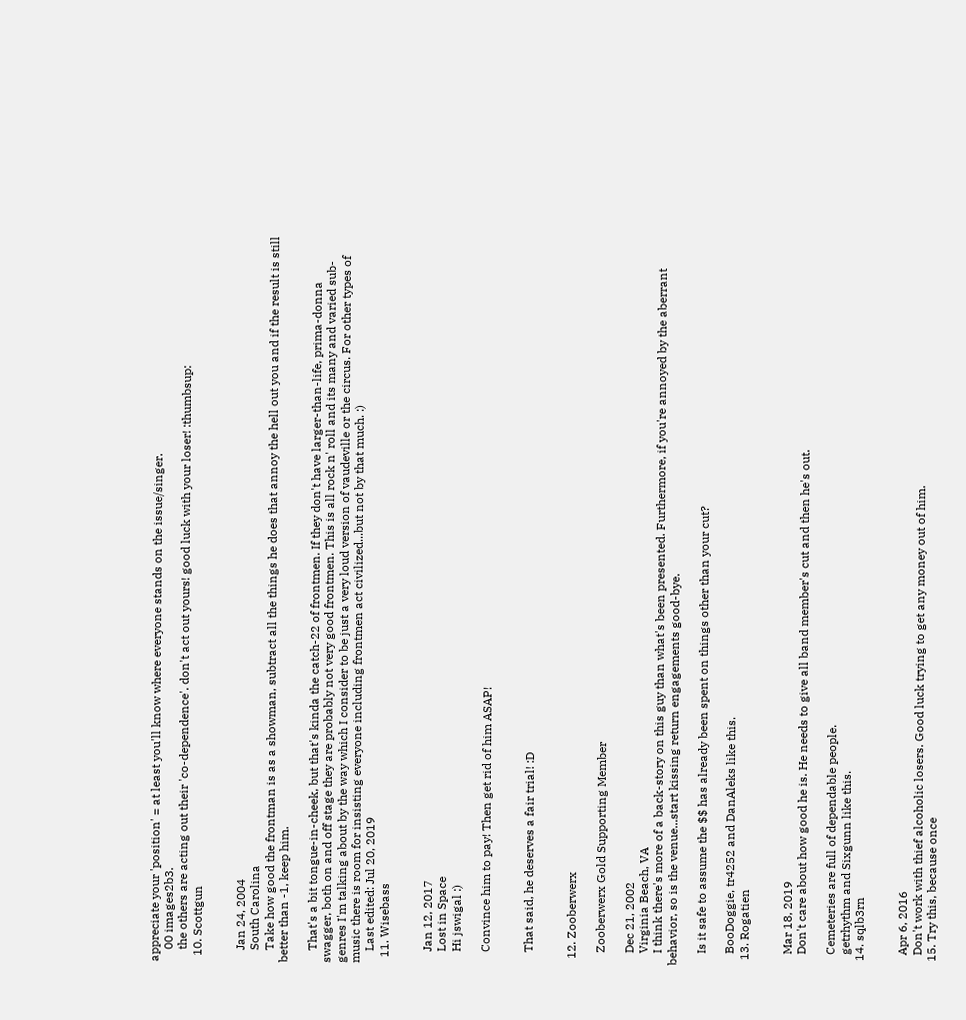appreciate your 'position' = at least you'll know where everyone stands on the issue/singer.
    00 images2b3.
    the others are acting out their 'co-dependence'. don't act out yours! good luck with your loser! :thumbsup:
  10. Scottgun


    Jan 24, 2004
    South Carolina
    Take how good the frontman is as a showman, subtract all the things he does that annoy the hell out you and if the result is still better than -1, keep him.

    That's a bit tongue-in-cheek, but that's kinda the catch-22 of frontmen. If they don't have larger-than-life, prima-donna swagger, both on and off stage they are probably not very good frontmen. This is all rock n' roll and its many and varied sub-genres I'm talking about by the way which I consider to be just a very loud version of vaudeville or the circus. For other types of music there is room for insisting everyone including frontmen act civilized...but not by that much. :)
    Last edited: Jul 20, 2019
  11. Wisebass


    Jan 12, 2017
    Lost in Space
    Hi jswigal :)

    Convince him to pay! Then get rid of him ASAP!


    That said, he deserves a fair trial! :D


  12. Zooberwerx

    Zooberwerx Gold Supporting Member

    Dec 21, 2002
    Virginia Beach, VA
    I think there's more of a back-story on this guy than what's been presented. Furthermore, if you're annoyed by the aberrant behavior, so is the venue...start kissing return engagements good-bye.

    Is it safe to assume the $$ has already been spent on things other than your cut?

    BooDoggie, tr4252 and DanAleks like this.
  13. Rogatien


    Mar 18, 2019
    Don't care about how good he is. He needs to give all band member's cut and then he's out.

    Cemeteries are full of dependable people.
    getrhythm and Sixgunn like this.
  14. sqlb3rn


    Apr 6, 2016
    Don't work with thief alcoholic losers. Good luck trying to get any money out of him.
  15. Try this, because once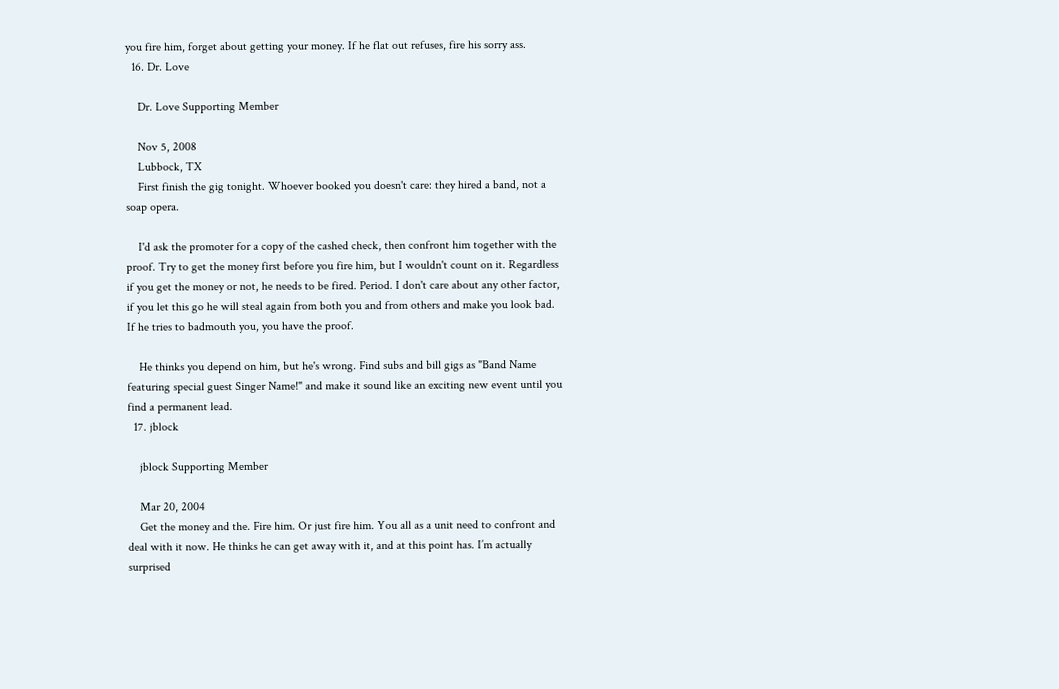you fire him, forget about getting your money. If he flat out refuses, fire his sorry ass.
  16. Dr. Love

    Dr. Love Supporting Member

    Nov 5, 2008
    Lubbock, TX
    First finish the gig tonight. Whoever booked you doesn't care: they hired a band, not a soap opera.

    I'd ask the promoter for a copy of the cashed check, then confront him together with the proof. Try to get the money first before you fire him, but I wouldn't count on it. Regardless if you get the money or not, he needs to be fired. Period. I don't care about any other factor, if you let this go he will steal again from both you and from others and make you look bad. If he tries to badmouth you, you have the proof.

    He thinks you depend on him, but he's wrong. Find subs and bill gigs as "Band Name featuring special guest Singer Name!" and make it sound like an exciting new event until you find a permanent lead.
  17. jblock

    jblock Supporting Member

    Mar 20, 2004
    Get the money and the. Fire him. Or just fire him. You all as a unit need to confront and deal with it now. He thinks he can get away with it, and at this point has. I’m actually surprised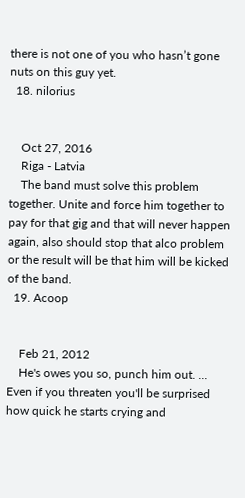there is not one of you who hasn’t gone nuts on this guy yet.
  18. nilorius


    Oct 27, 2016
    Riga - Latvia
    The band must solve this problem together. Unite and force him together to pay for that gig and that will never happen again, also should stop that alco problem or the result will be that him will be kicked of the band.
  19. Acoop


    Feb 21, 2012
    He's owes you so, punch him out. ... Even if you threaten you'll be surprised how quick he starts crying and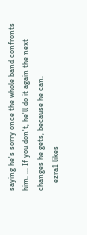saying he's sorry once the whole band confronts him. ... If you don't, he'll do it again the next changes he gets, because he can.
    ezra1 likes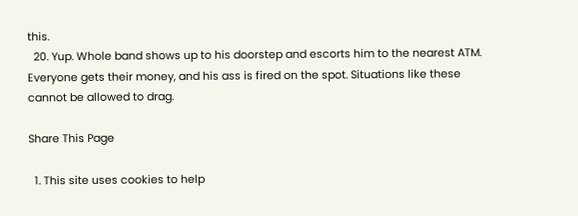this.
  20. Yup. Whole band shows up to his doorstep and escorts him to the nearest ATM. Everyone gets their money, and his ass is fired on the spot. Situations like these cannot be allowed to drag.

Share This Page

  1. This site uses cookies to help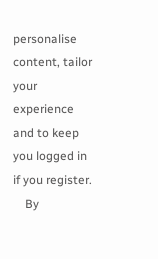personalise content, tailor your experience and to keep you logged in if you register.
    By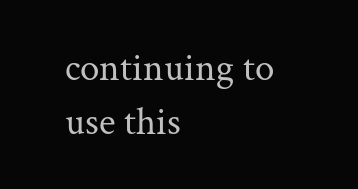continuing to use this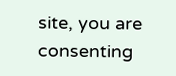site, you are consenting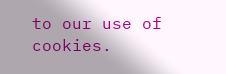to our use of cookies.